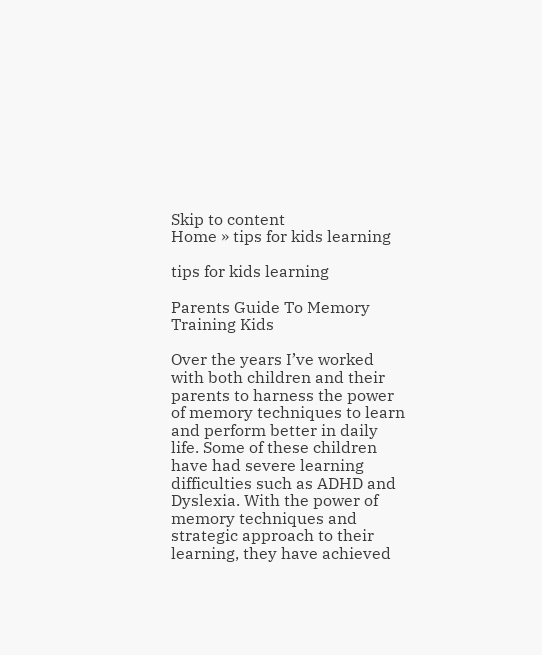Skip to content
Home » tips for kids learning

tips for kids learning

Parents Guide To Memory Training Kids

Over the years I’ve worked with both children and their parents to harness the power of memory techniques to learn and perform better in daily life. Some of these children have had severe learning difficulties such as ADHD and Dyslexia. With the power of memory techniques and strategic approach to their learning, they have achieved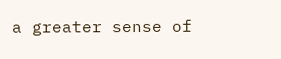a greater sense of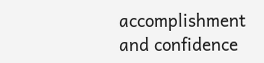accomplishment and confidence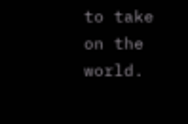to take on the world.